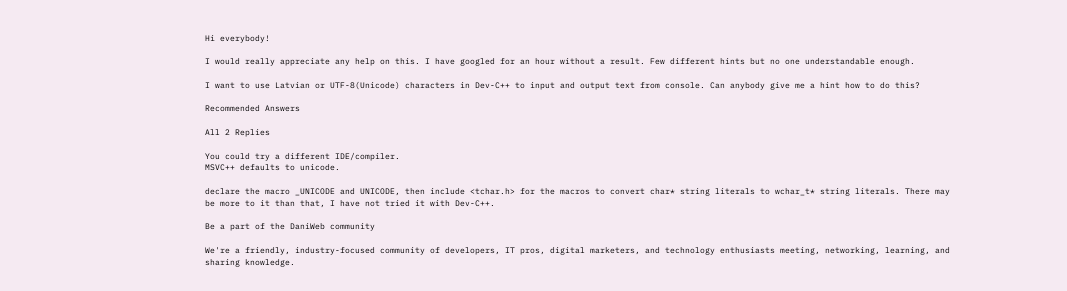Hi everybody!

I would really appreciate any help on this. I have googled for an hour without a result. Few different hints but no one understandable enough.

I want to use Latvian or UTF-8(Unicode) characters in Dev-C++ to input and output text from console. Can anybody give me a hint how to do this?

Recommended Answers

All 2 Replies

You could try a different IDE/compiler.
MSVC++ defaults to unicode.

declare the macro _UNICODE and UNICODE, then include <tchar.h> for the macros to convert char* string literals to wchar_t* string literals. There may be more to it than that, I have not tried it with Dev-C++.

Be a part of the DaniWeb community

We're a friendly, industry-focused community of developers, IT pros, digital marketers, and technology enthusiasts meeting, networking, learning, and sharing knowledge.